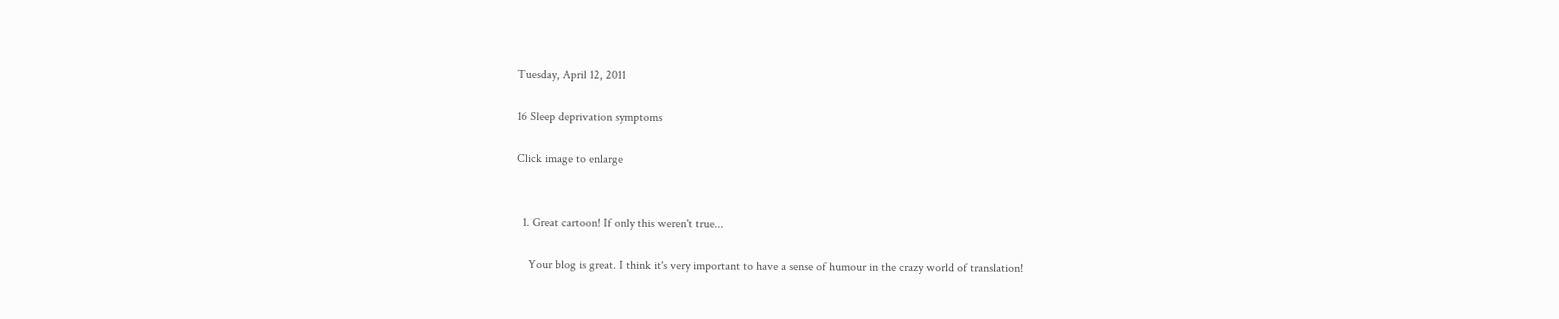Tuesday, April 12, 2011

16 Sleep deprivation symptoms

Click image to enlarge


  1. Great cartoon! If only this weren't true...

    Your blog is great. I think it's very important to have a sense of humour in the crazy world of translation!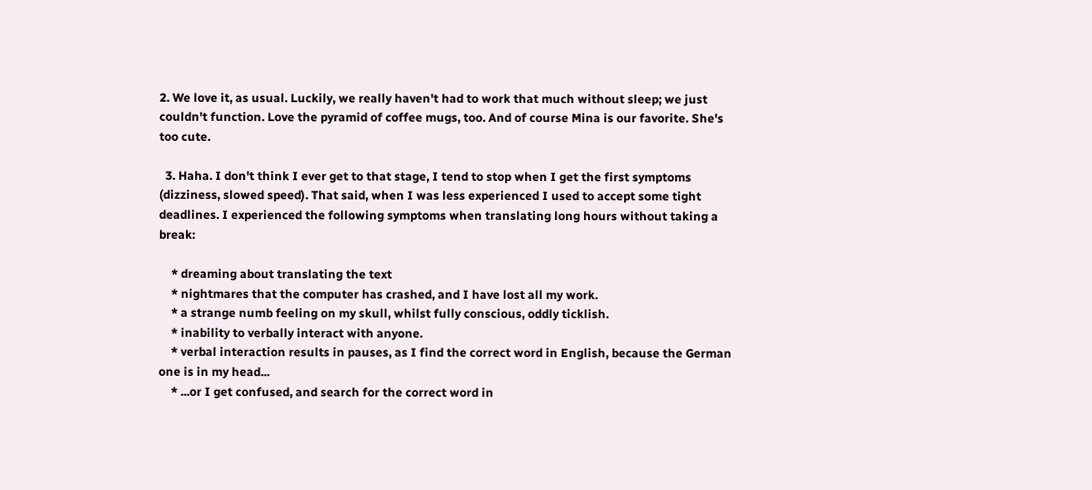2. We love it, as usual. Luckily, we really haven't had to work that much without sleep; we just couldn't function. Love the pyramid of coffee mugs, too. And of course Mina is our favorite. She's too cute.

  3. Haha. I don't think I ever get to that stage, I tend to stop when I get the first symptoms (dizziness, slowed speed). That said, when I was less experienced I used to accept some tight deadlines. I experienced the following symptoms when translating long hours without taking a break:

    * dreaming about translating the text
    * nightmares that the computer has crashed, and I have lost all my work.
    * a strange numb feeling on my skull, whilst fully conscious, oddly ticklish.
    * inability to verbally interact with anyone.
    * verbal interaction results in pauses, as I find the correct word in English, because the German one is in my head...
    * ...or I get confused, and search for the correct word in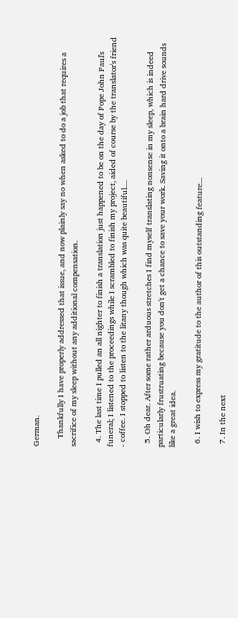German.

    Thankfully I have properly addressed that issue, and now plainly say no when asked to do a job that requires a sacrifice of my sleep without any additional compensation.

  4. The last time I pulled an all nighter to finish a translation just happened to be on the day of Pope John Paul's funeral; I listened to the proceedings while I scrambled to finish my project, aided of course by the translator's friend - coffee. I stopped to listen to the litany though which was quite beautiful....

  5. Oh dear. After some rather arduous stretches I find myself translating nonsense in my sleep, which is indeed particularly frustruating because you don't get a chance to save your work. Saving it onto a brain hard drive sounds like a great idea.

  6. I wish to express my gratitude to the author of this outstanding feature...

  7. In the next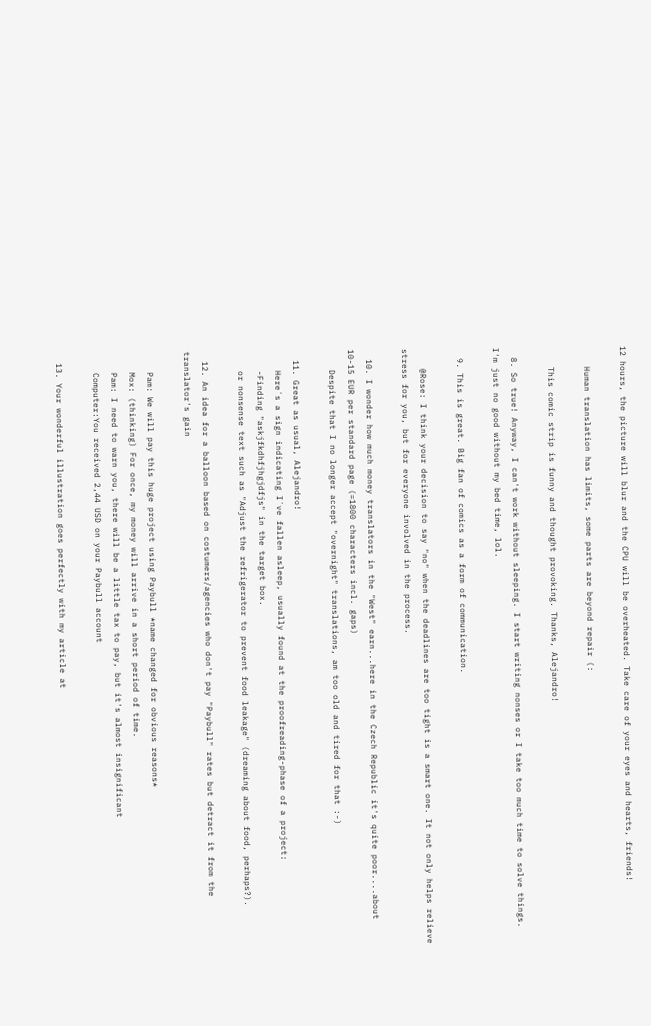12 hours, the picture will blur and the CPU will be overheated. Take care of your eyes and hearts, friends!

    Human translation has limits, some parts are beyond repair (:

    This comic strip is funny and thought provoking. Thanks, Alejandro!

  8. So true! Anyway, I can't work without sleeping. I start writing nonses or I take too much time to solve things. I'm just no good without my bed time, lol.

  9. This is great. Big fan of comics as a form of communication.

    @Rose: I think your decision to say "no" when the deadlines are too tight is a smart one. It not only helps relieve stress for you, but for everyone involved in the process.

  10. I wonder how much money translators in the "West" earn...here in the Czech Republic it's quite poor....about 10-15 EUR per standard page (=1800 characters incl. gaps)
    Despite that I no longer accept "overnight" translations, am too old and tired for that :-)

  11. Great as usual, Alejandro!
    Here´s a sign indicating I´ve fallen asleep, usually found at the proofreading-phase of a project:
    -Finding "askjfkdhfjhgjdfjs" in the target box.
    or nonsense text such as "Adjust the refrigerator to prevent food leakage" (dreaming about food, perhaps?).

  12. An idea for a balloon based on costumers/agencies who don't pay "Paybull" rates but detract it from the translator's gain

    Pam: We will pay this huge project using Paybull *name changed for obvious reasons*
    Mox: (thinking) For once, my money will arrive in a short period of time.
    Pam: I need to warn you, there will be a little tax to pay, but it's almost insignificant
    Computer:You received 2,44 USD on your Paybull account

  13. Your wonderful illustration goes perfectly with my article at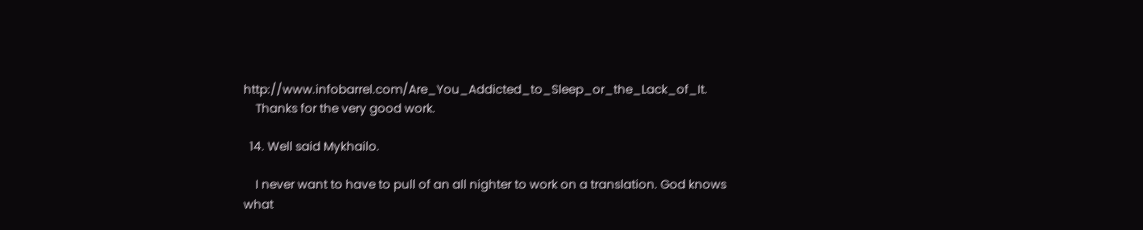http://www.infobarrel.com/Are_You_Addicted_to_Sleep_or_the_Lack_of_It.
    Thanks for the very good work.

  14. Well said Mykhailo.

    I never want to have to pull of an all nighter to work on a translation. God knows what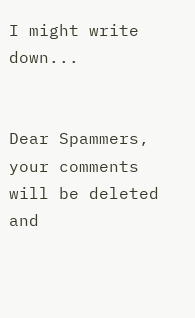I might write down...


Dear Spammers, your comments will be deleted and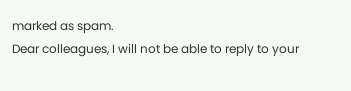marked as spam.
Dear colleagues, I will not be able to reply to your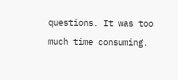questions. It was too much time consuming.